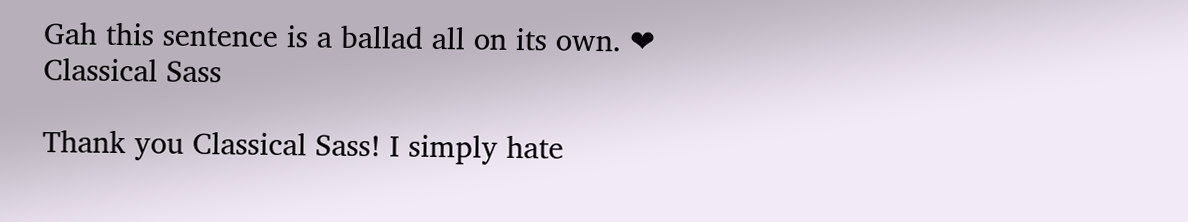Gah this sentence is a ballad all on its own. ❤
Classical Sass

Thank you Classical Sass! I simply hate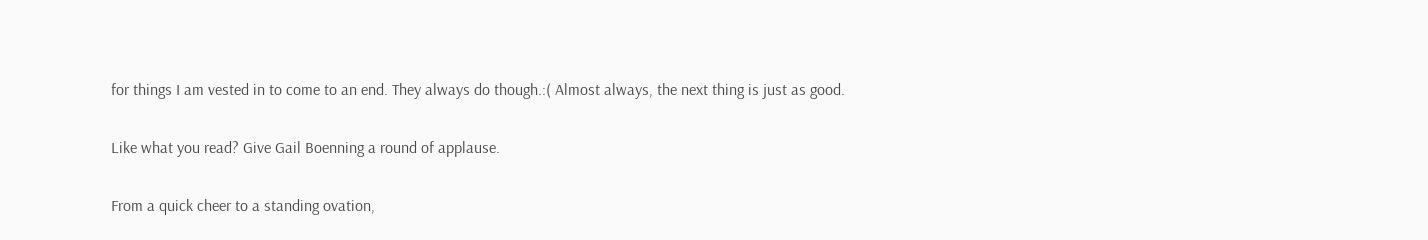for things I am vested in to come to an end. They always do though.:( Almost always, the next thing is just as good.

Like what you read? Give Gail Boenning a round of applause.

From a quick cheer to a standing ovation,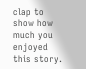clap to show how much you enjoyed this story.